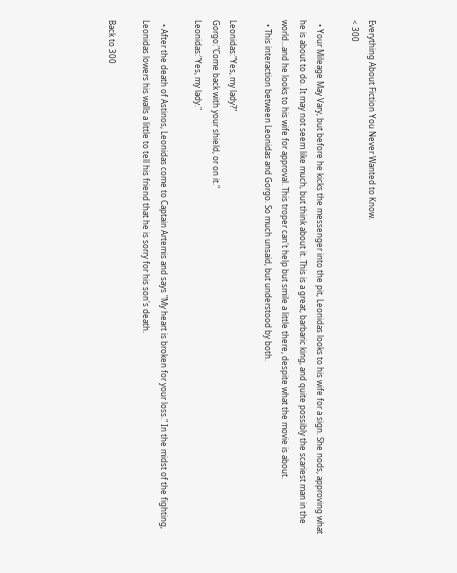Everything About Fiction You Never Wanted to Know.
< 300

  • Your Mileage May Vary, but before he kicks the messenger into the pit, Leonidas looks to his wife for a sign. She nods, approving what he is about to do. It may not seem like much, but think about it. This is a great, barbaric king, and quite possibly the scariest man in the world...and he looks to his wife for approval. This troper can't help but smile a little there, despite what the movie is about.
  • This interaction between Leonidas and Gorgo. So much unsaid, but understood by both.

Leonidas:"Yes, my lady?"
Gorgo:"Come back with your shield, or on it."
Leonidas:"Yes, my lady."

  • After the death of Astinos, Leonidas come to Captain Artemis and says "My heart is broken for your loss." In the midst of the fighting, Leonidas lowers his walls a little to tell his friend that he is sorry for his son's death.

Back to 300